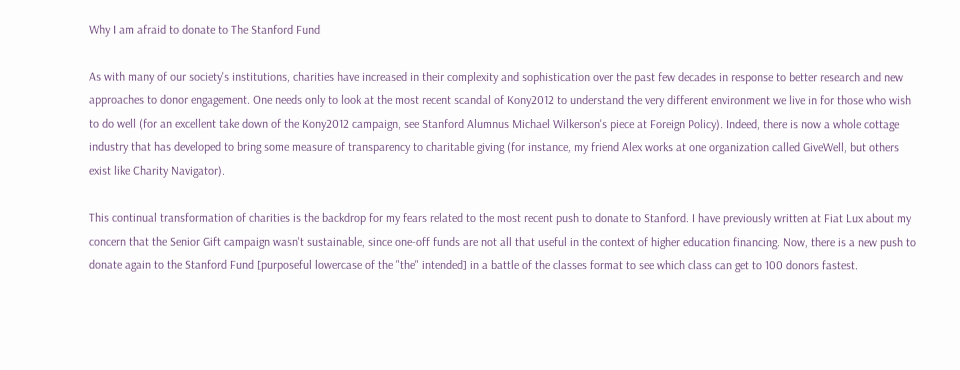Why I am afraid to donate to The Stanford Fund

As with many of our society's institutions, charities have increased in their complexity and sophistication over the past few decades in response to better research and new approaches to donor engagement. One needs only to look at the most recent scandal of Kony2012 to understand the very different environment we live in for those who wish to do well (for an excellent take down of the Kony2012 campaign, see Stanford Alumnus Michael Wilkerson's piece at Foreign Policy). Indeed, there is now a whole cottage industry that has developed to bring some measure of transparency to charitable giving (for instance, my friend Alex works at one organization called GiveWell, but others exist like Charity Navigator).

This continual transformation of charities is the backdrop for my fears related to the most recent push to donate to Stanford. I have previously written at Fiat Lux about my concern that the Senior Gift campaign wasn't sustainable, since one-off funds are not all that useful in the context of higher education financing. Now, there is a new push to donate again to the Stanford Fund [purposeful lowercase of the "the" intended] in a battle of the classes format to see which class can get to 100 donors fastest.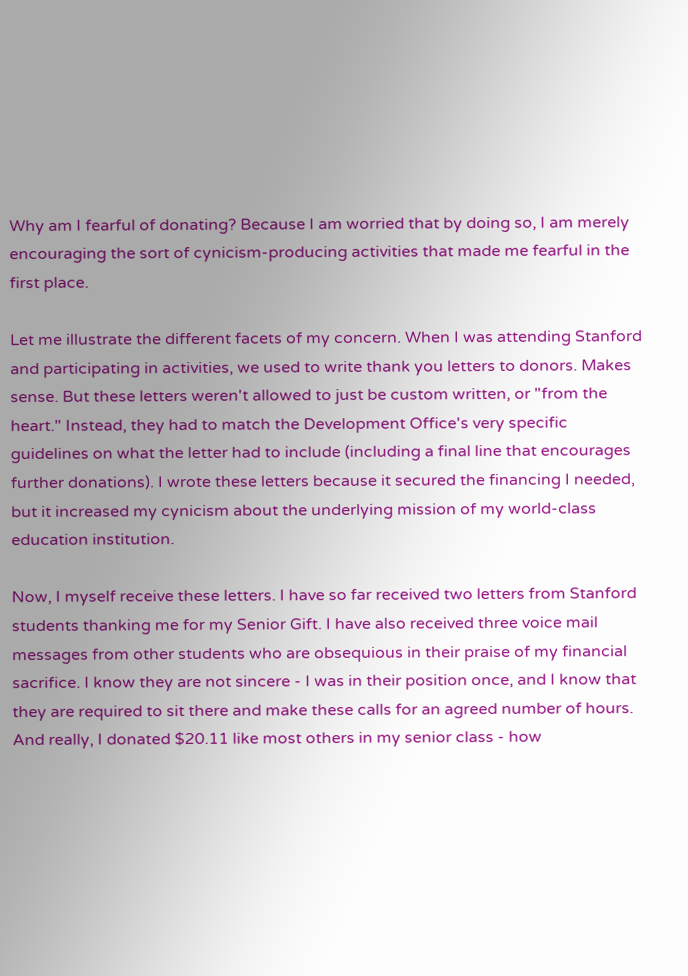Why am I fearful of donating? Because I am worried that by doing so, I am merely encouraging the sort of cynicism-producing activities that made me fearful in the first place.

Let me illustrate the different facets of my concern. When I was attending Stanford and participating in activities, we used to write thank you letters to donors. Makes sense. But these letters weren't allowed to just be custom written, or "from the heart." Instead, they had to match the Development Office's very specific guidelines on what the letter had to include (including a final line that encourages further donations). I wrote these letters because it secured the financing I needed, but it increased my cynicism about the underlying mission of my world-class education institution.

Now, I myself receive these letters. I have so far received two letters from Stanford students thanking me for my Senior Gift. I have also received three voice mail messages from other students who are obsequious in their praise of my financial sacrifice. I know they are not sincere - I was in their position once, and I know that they are required to sit there and make these calls for an agreed number of hours. And really, I donated $20.11 like most others in my senior class - how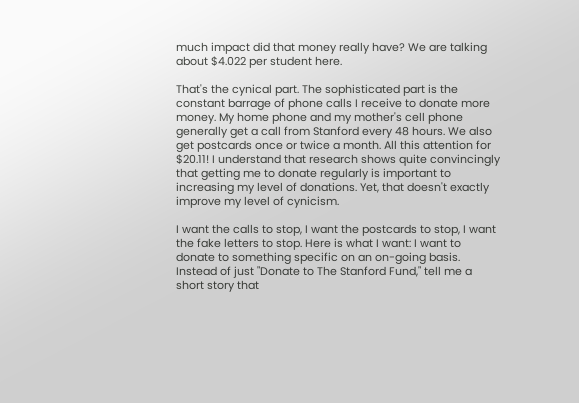much impact did that money really have? We are talking about $4.022 per student here.

That's the cynical part. The sophisticated part is the constant barrage of phone calls I receive to donate more money. My home phone and my mother's cell phone generally get a call from Stanford every 48 hours. We also get postcards once or twice a month. All this attention for $20.11! I understand that research shows quite convincingly that getting me to donate regularly is important to increasing my level of donations. Yet, that doesn't exactly improve my level of cynicism.

I want the calls to stop, I want the postcards to stop, I want the fake letters to stop. Here is what I want: I want to donate to something specific on an on-going basis. Instead of just "Donate to The Stanford Fund," tell me a short story that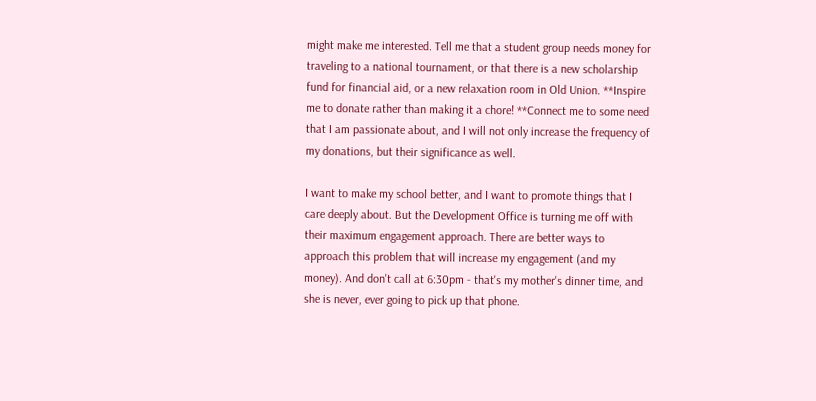might make me interested. Tell me that a student group needs money for traveling to a national tournament, or that there is a new scholarship fund for financial aid, or a new relaxation room in Old Union. **Inspire me to donate rather than making it a chore! **Connect me to some need that I am passionate about, and I will not only increase the frequency of my donations, but their significance as well.

I want to make my school better, and I want to promote things that I care deeply about. But the Development Office is turning me off with their maximum engagement approach. There are better ways to approach this problem that will increase my engagement (and my money). And don't call at 6:30pm - that's my mother's dinner time, and she is never, ever going to pick up that phone.